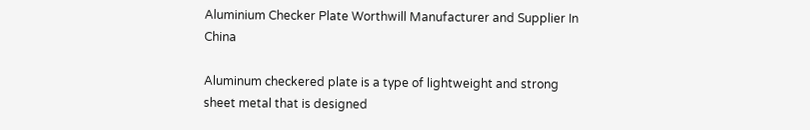Aluminium Checker Plate Worthwill Manufacturer and Supplier In China

Aluminum checkered plate is a type of lightweight and strong sheet metal that is designed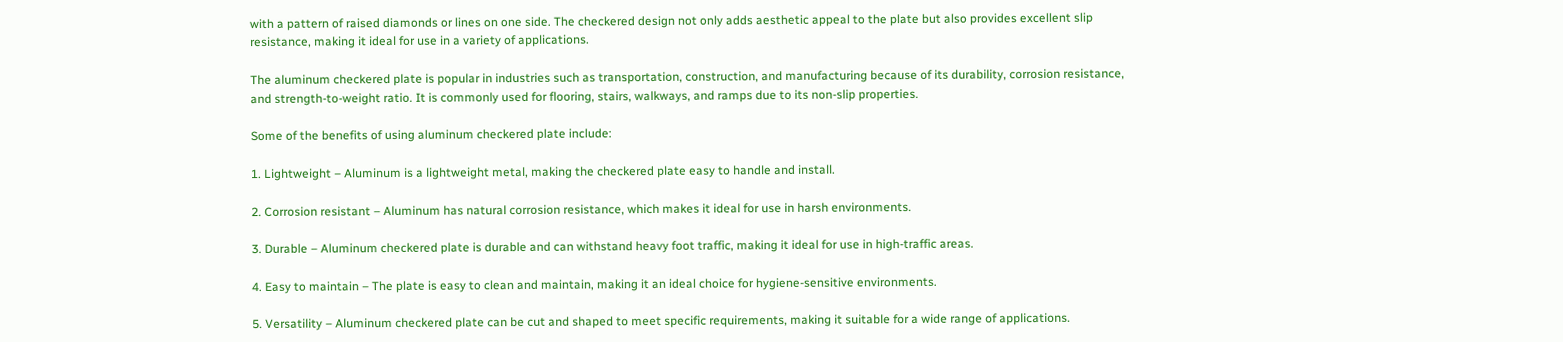with a pattern of raised diamonds or lines on one side. The checkered design not only adds aesthetic appeal to the plate but also provides excellent slip resistance, making it ideal for use in a variety of applications.

The aluminum checkered plate is popular in industries such as transportation, construction, and manufacturing because of its durability, corrosion resistance, and strength-to-weight ratio. It is commonly used for flooring, stairs, walkways, and ramps due to its non-slip properties.

Some of the benefits of using aluminum checkered plate include:

1. Lightweight – Aluminum is a lightweight metal, making the checkered plate easy to handle and install.

2. Corrosion resistant – Aluminum has natural corrosion resistance, which makes it ideal for use in harsh environments.

3. Durable – Aluminum checkered plate is durable and can withstand heavy foot traffic, making it ideal for use in high-traffic areas.

4. Easy to maintain – The plate is easy to clean and maintain, making it an ideal choice for hygiene-sensitive environments.

5. Versatility – Aluminum checkered plate can be cut and shaped to meet specific requirements, making it suitable for a wide range of applications.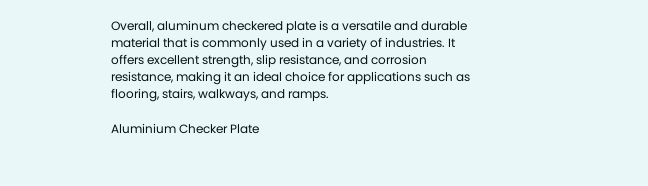Overall, aluminum checkered plate is a versatile and durable material that is commonly used in a variety of industries. It offers excellent strength, slip resistance, and corrosion resistance, making it an ideal choice for applications such as flooring, stairs, walkways, and ramps.

Aluminium Checker Plate